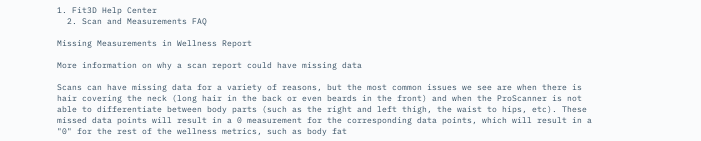1. Fit3D Help Center
  2. Scan and Measurements FAQ

Missing Measurements in Wellness Report

More information on why a scan report could have missing data

Scans can have missing data for a variety of reasons, but the most common issues we see are when there is hair covering the neck (long hair in the back or even beards in the front) and when the ProScanner is not able to differentiate between body parts (such as the right and left thigh, the waist to hips, etc). These missed data points will result in a 0 measurement for the corresponding data points, which will result in a "0" for the rest of the wellness metrics, such as body fat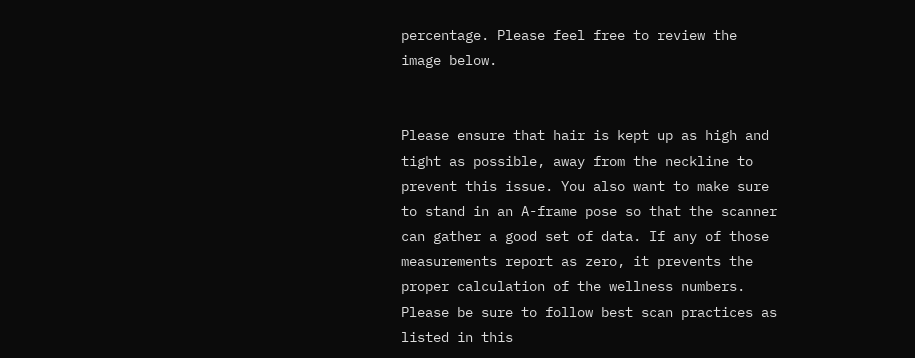percentage. Please feel free to review the image below.


Please ensure that hair is kept up as high and tight as possible, away from the neckline to prevent this issue. You also want to make sure to stand in an A-frame pose so that the scanner can gather a good set of data. If any of those measurements report as zero, it prevents the proper calculation of the wellness numbers. Please be sure to follow best scan practices as listed in this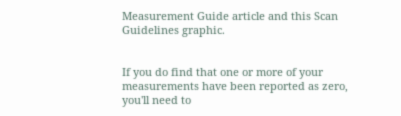Measurement Guide article and this Scan Guidelines graphic.


If you do find that one or more of your measurements have been reported as zero, you'll need to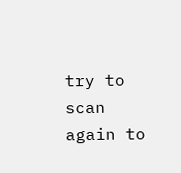try to scan again to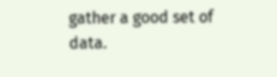gather a good set of data.